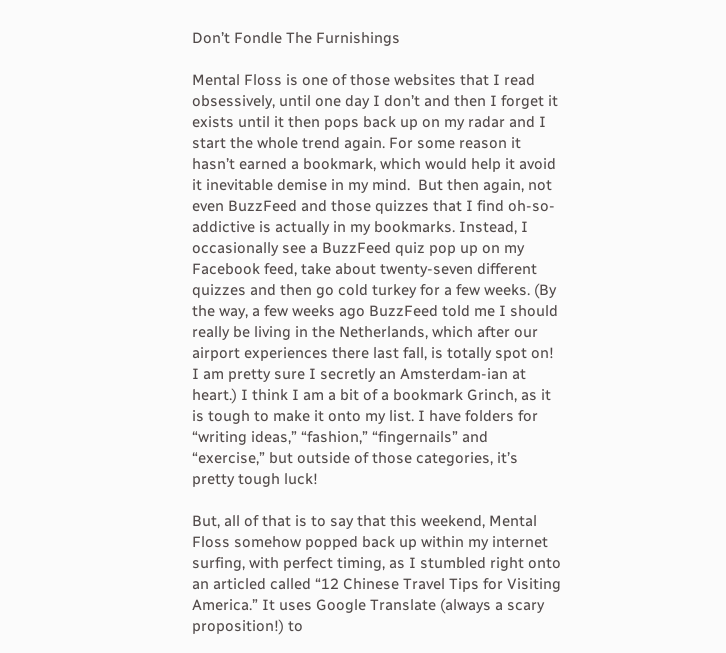Don’t Fondle The Furnishings

Mental Floss is one of those websites that I read obsessively, until one day I don’t and then I forget it exists until it then pops back up on my radar and I start the whole trend again. For some reason it hasn’t earned a bookmark, which would help it avoid it inevitable demise in my mind.  But then again, not even BuzzFeed and those quizzes that I find oh-so-addictive is actually in my bookmarks. Instead, I occasionally see a BuzzFeed quiz pop up on my Facebook feed, take about twenty-seven different quizzes and then go cold turkey for a few weeks. (By the way, a few weeks ago BuzzFeed told me I should really be living in the Netherlands, which after our airport experiences there last fall, is totally spot on! I am pretty sure I secretly an Amsterdam-ian at heart.) I think I am a bit of a bookmark Grinch, as it is tough to make it onto my list. I have folders for “writing ideas,” “fashion,” “fingernails” and “exercise,” but outside of those categories, it’s pretty tough luck!

But, all of that is to say that this weekend, Mental Floss somehow popped back up within my internet surfing, with perfect timing, as I stumbled right onto an articled called “12 Chinese Travel Tips for Visiting America.” It uses Google Translate (always a scary proposition!) to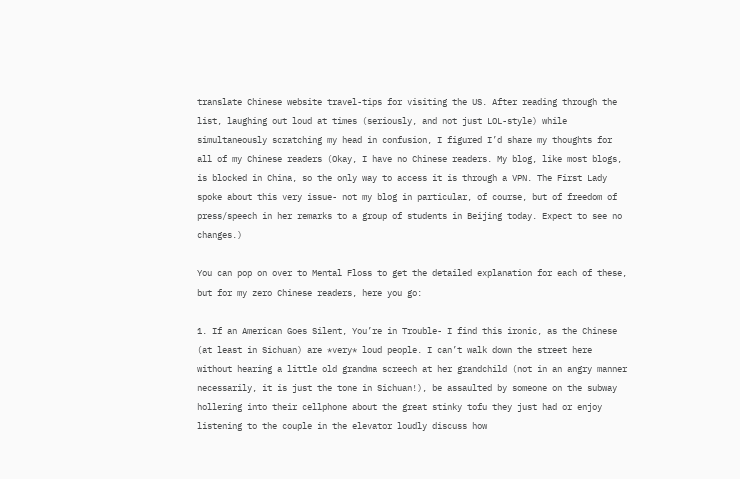translate Chinese website travel-tips for visiting the US. After reading through the list, laughing out loud at times (seriously, and not just LOL-style) while simultaneously scratching my head in confusion, I figured I’d share my thoughts for all of my Chinese readers (Okay, I have no Chinese readers. My blog, like most blogs, is blocked in China, so the only way to access it is through a VPN. The First Lady spoke about this very issue- not my blog in particular, of course, but of freedom of press/speech in her remarks to a group of students in Beijing today. Expect to see no changes.)

You can pop on over to Mental Floss to get the detailed explanation for each of these, but for my zero Chinese readers, here you go:

1. If an American Goes Silent, You’re in Trouble- I find this ironic, as the Chinese (at least in Sichuan) are *very* loud people. I can’t walk down the street here without hearing a little old grandma screech at her grandchild (not in an angry manner necessarily, it is just the tone in Sichuan!), be assaulted by someone on the subway hollering into their cellphone about the great stinky tofu they just had or enjoy listening to the couple in the elevator loudly discuss how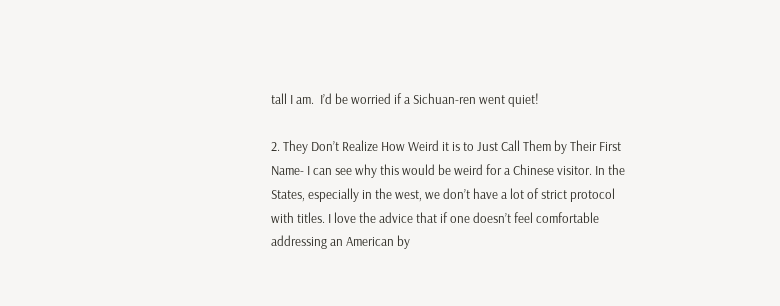tall I am.  I’d be worried if a Sichuan-ren went quiet!

2. They Don’t Realize How Weird it is to Just Call Them by Their First Name- I can see why this would be weird for a Chinese visitor. In the States, especially in the west, we don’t have a lot of strict protocol with titles. I love the advice that if one doesn’t feel comfortable addressing an American by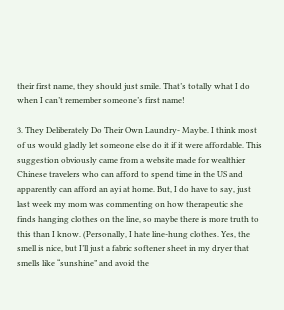their first name, they should just smile. That’s totally what I do when I can’t remember someone’s first name!

3. They Deliberately Do Their Own Laundry- Maybe. I think most of us would gladly let someone else do it if it were affordable. This suggestion obviously came from a website made for wealthier Chinese travelers who can afford to spend time in the US and apparently can afford an ayi at home. But, I do have to say, just last week my mom was commenting on how therapeutic she finds hanging clothes on the line, so maybe there is more truth to this than I know. (Personally, I hate line-hung clothes. Yes, the smell is nice, but I’ll just a fabric softener sheet in my dryer that smells like “sunshine” and avoid the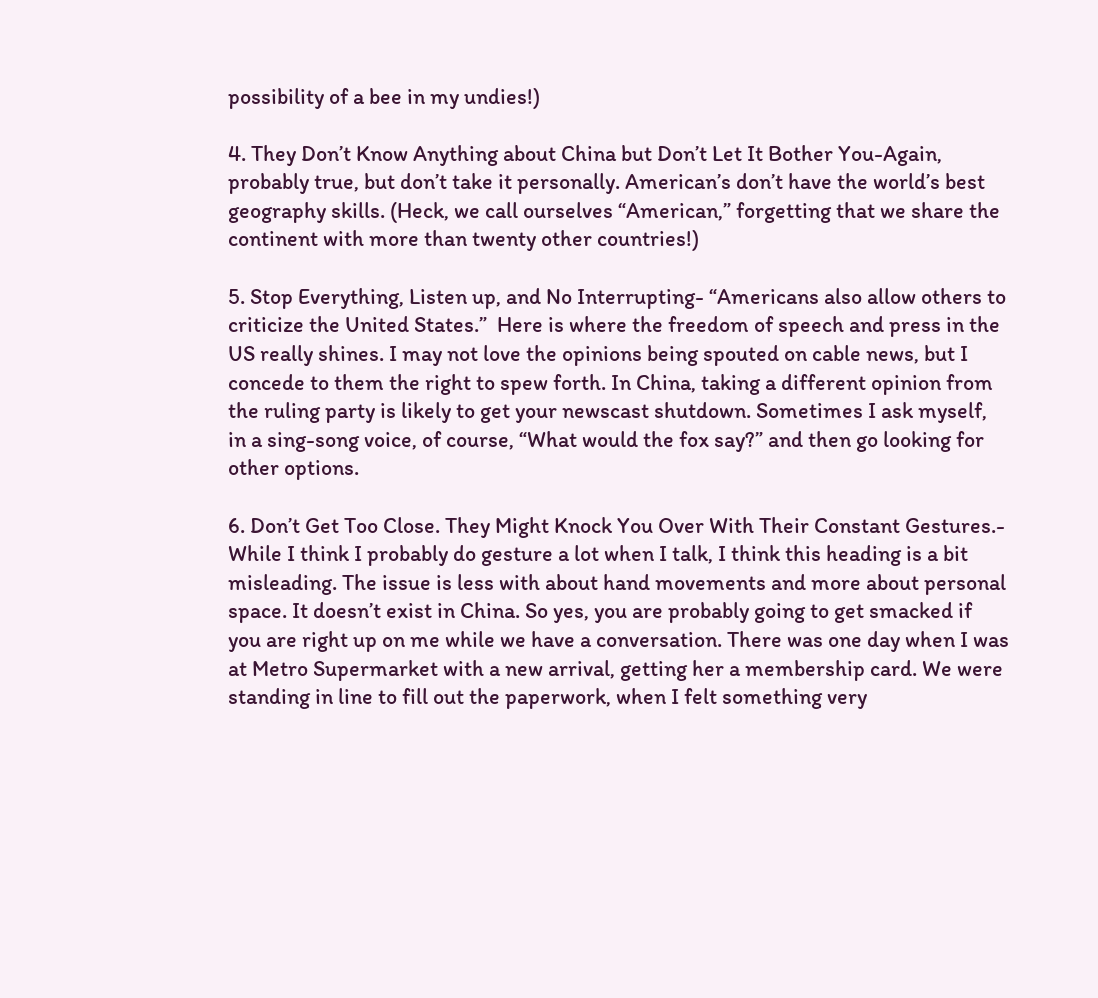possibility of a bee in my undies!)

4. They Don’t Know Anything about China but Don’t Let It Bother You-Again, probably true, but don’t take it personally. American’s don’t have the world’s best geography skills. (Heck, we call ourselves “American,” forgetting that we share the continent with more than twenty other countries!)

5. Stop Everything, Listen up, and No Interrupting- “Americans also allow others to criticize the United States.”  Here is where the freedom of speech and press in the US really shines. I may not love the opinions being spouted on cable news, but I concede to them the right to spew forth. In China, taking a different opinion from the ruling party is likely to get your newscast shutdown. Sometimes I ask myself, in a sing-song voice, of course, “What would the fox say?” and then go looking for other options.

6. Don’t Get Too Close. They Might Knock You Over With Their Constant Gestures.- While I think I probably do gesture a lot when I talk, I think this heading is a bit misleading. The issue is less with about hand movements and more about personal space. It doesn’t exist in China. So yes, you are probably going to get smacked if you are right up on me while we have a conversation. There was one day when I was at Metro Supermarket with a new arrival, getting her a membership card. We were standing in line to fill out the paperwork, when I felt something very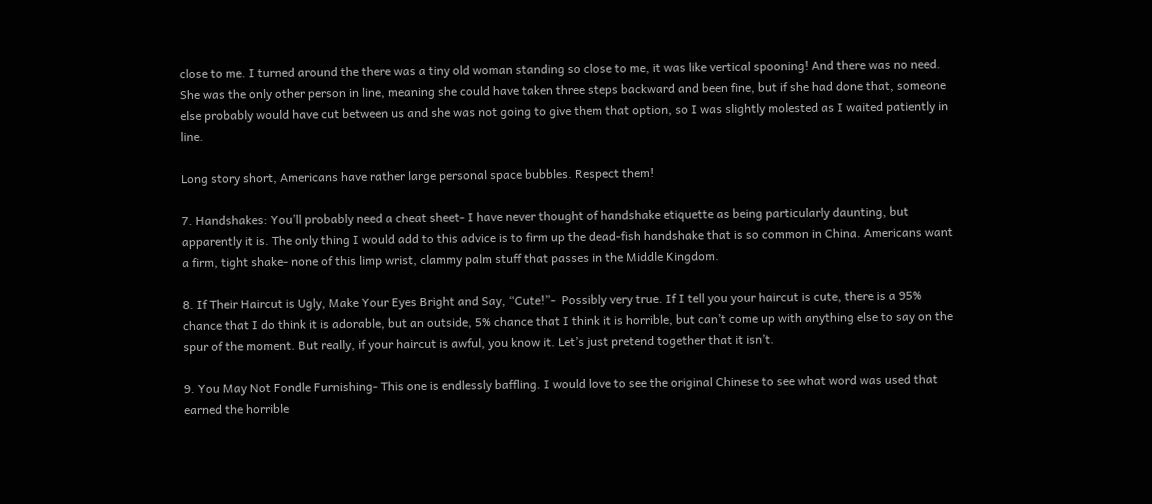close to me. I turned around the there was a tiny old woman standing so close to me, it was like vertical spooning! And there was no need. She was the only other person in line, meaning she could have taken three steps backward and been fine, but if she had done that, someone else probably would have cut between us and she was not going to give them that option, so I was slightly molested as I waited patiently in line.

Long story short, Americans have rather large personal space bubbles. Respect them!

7. Handshakes: You’ll probably need a cheat sheet- I have never thought of handshake etiquette as being particularly daunting, but apparently it is. The only thing I would add to this advice is to firm up the dead-fish handshake that is so common in China. Americans want a firm, tight shake- none of this limp wrist, clammy palm stuff that passes in the Middle Kingdom.

8. If Their Haircut is Ugly, Make Your Eyes Bright and Say, “Cute!”-  Possibly very true. If I tell you your haircut is cute, there is a 95% chance that I do think it is adorable, but an outside, 5% chance that I think it is horrible, but can’t come up with anything else to say on the spur of the moment. But really, if your haircut is awful, you know it. Let’s just pretend together that it isn’t.

9. You May Not Fondle Furnishing- This one is endlessly baffling. I would love to see the original Chinese to see what word was used that earned the horrible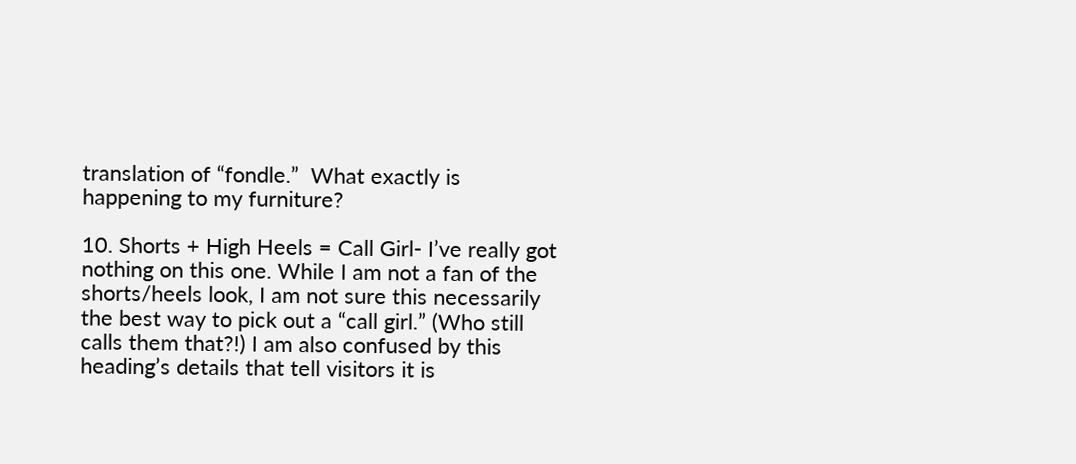translation of “fondle.”  What exactly is happening to my furniture?

10. Shorts + High Heels = Call Girl- I’ve really got nothing on this one. While I am not a fan of the shorts/heels look, I am not sure this necessarily the best way to pick out a “call girl.” (Who still calls them that?!) I am also confused by this heading’s details that tell visitors it is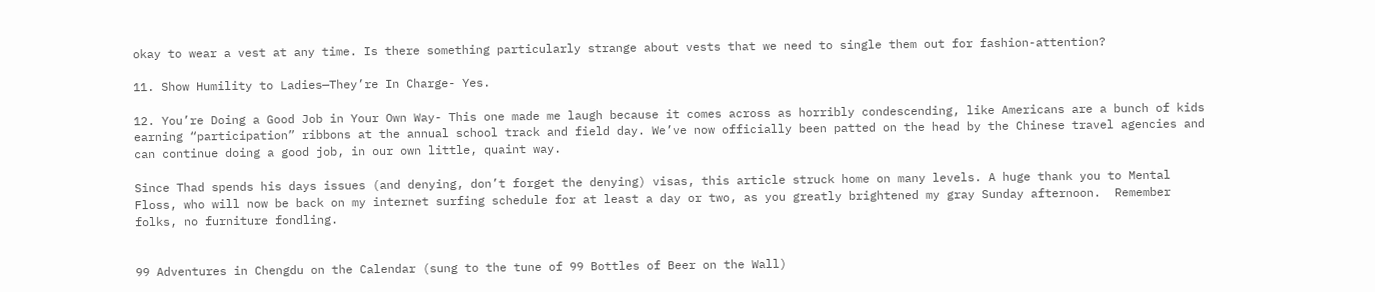okay to wear a vest at any time. Is there something particularly strange about vests that we need to single them out for fashion-attention?

11. Show Humility to Ladies—They’re In Charge- Yes.

12. You’re Doing a Good Job in Your Own Way- This one made me laugh because it comes across as horribly condescending, like Americans are a bunch of kids earning “participation” ribbons at the annual school track and field day. We’ve now officially been patted on the head by the Chinese travel agencies and can continue doing a good job, in our own little, quaint way.

Since Thad spends his days issues (and denying, don’t forget the denying) visas, this article struck home on many levels. A huge thank you to Mental Floss, who will now be back on my internet surfing schedule for at least a day or two, as you greatly brightened my gray Sunday afternoon.  Remember folks, no furniture fondling.


99 Adventures in Chengdu on the Calendar (sung to the tune of 99 Bottles of Beer on the Wall)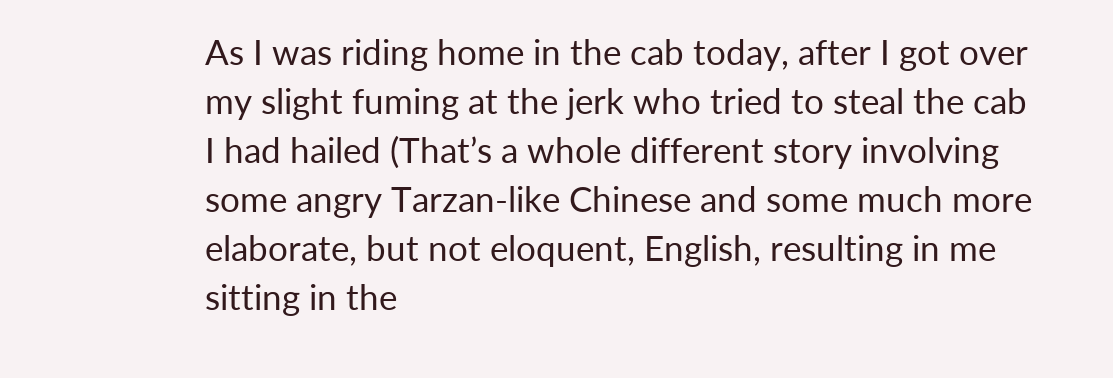As I was riding home in the cab today, after I got over my slight fuming at the jerk who tried to steal the cab I had hailed (That’s a whole different story involving some angry Tarzan-like Chinese and some much more elaborate, but not eloquent, English, resulting in me sitting in the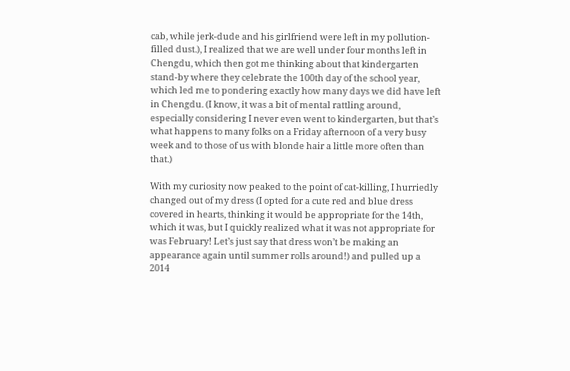cab, while jerk-dude and his girlfriend were left in my pollution-filled dust.), I realized that we are well under four months left in Chengdu, which then got me thinking about that kindergarten stand-by where they celebrate the 100th day of the school year, which led me to pondering exactly how many days we did have left in Chengdu. (I know, it was a bit of mental rattling around, especially considering I never even went to kindergarten, but that’s what happens to many folks on a Friday afternoon of a very busy week and to those of us with blonde hair a little more often than that.)

With my curiosity now peaked to the point of cat-killing, I hurriedly changed out of my dress (I opted for a cute red and blue dress covered in hearts, thinking it would be appropriate for the 14th, which it was, but I quickly realized what it was not appropriate for was February! Let’s just say that dress won’t be making an appearance again until summer rolls around!) and pulled up a 2014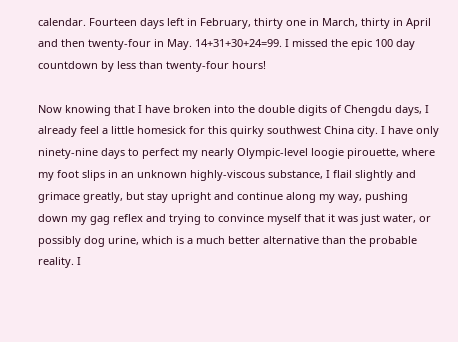calendar. Fourteen days left in February, thirty one in March, thirty in April and then twenty-four in May. 14+31+30+24=99. I missed the epic 100 day countdown by less than twenty-four hours!

Now knowing that I have broken into the double digits of Chengdu days, I already feel a little homesick for this quirky southwest China city. I have only ninety-nine days to perfect my nearly Olympic-level loogie pirouette, where my foot slips in an unknown highly-viscous substance, I flail slightly and grimace greatly, but stay upright and continue along my way, pushing down my gag reflex and trying to convince myself that it was just water, or possibly dog urine, which is a much better alternative than the probable reality. I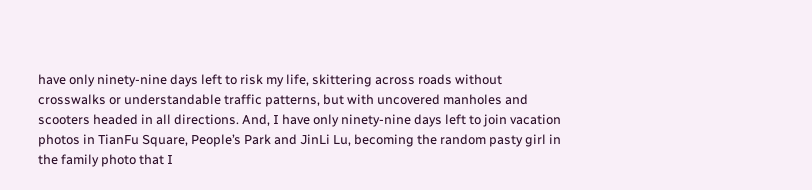have only ninety-nine days left to risk my life, skittering across roads without crosswalks or understandable traffic patterns, but with uncovered manholes and scooters headed in all directions. And, I have only ninety-nine days left to join vacation photos in TianFu Square, People’s Park and JinLi Lu, becoming the random pasty girl in the family photo that I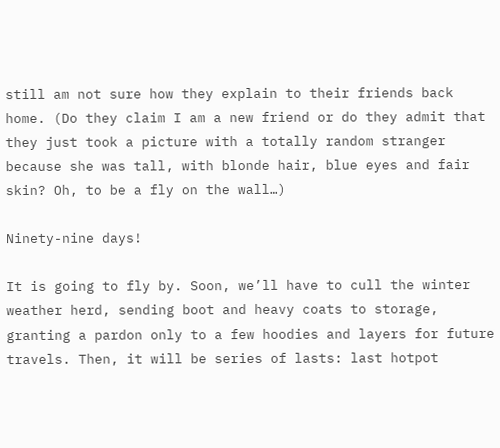still am not sure how they explain to their friends back home. (Do they claim I am a new friend or do they admit that they just took a picture with a totally random stranger because she was tall, with blonde hair, blue eyes and fair skin? Oh, to be a fly on the wall…)

Ninety-nine days!

It is going to fly by. Soon, we’ll have to cull the winter weather herd, sending boot and heavy coats to storage, granting a pardon only to a few hoodies and layers for future travels. Then, it will be series of lasts: last hotpot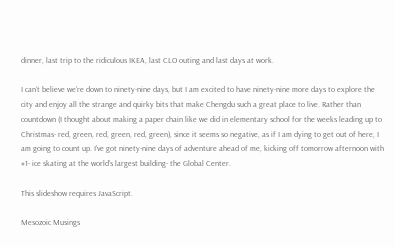dinner, last trip to the ridiculous IKEA, last CLO outing and last days at work.

I can’t believe we’re down to ninety-nine days, but I am excited to have ninety-nine more days to explore the city and enjoy all the strange and quirky bits that make Chengdu such a great place to live. Rather than countdown (I thought about making a paper chain like we did in elementary school for the weeks leading up to Christmas- red, green, red, green, red, green), since it seems so negative, as if I am dying to get out of here, I am going to count up. I’ve got ninety-nine days of adventure ahead of me, kicking off tomorrow afternoon with #1- ice skating at the world’s largest building- the Global Center.

This slideshow requires JavaScript.

Mesozoic Musings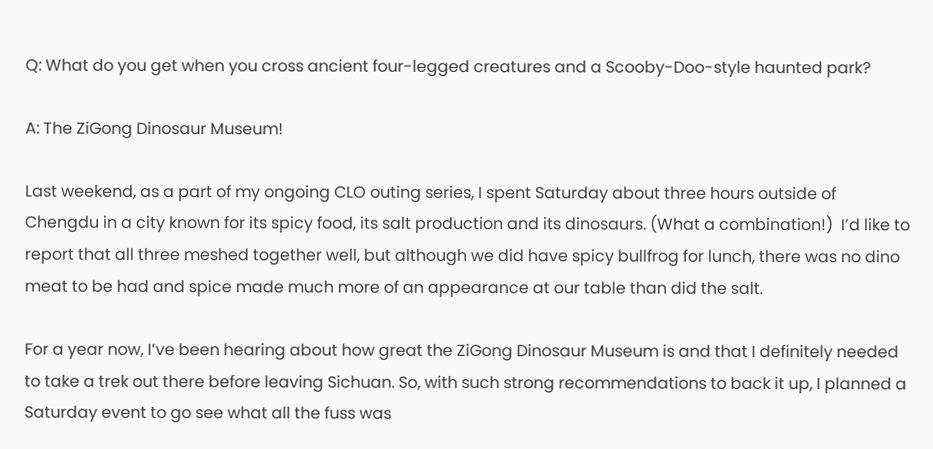Q: What do you get when you cross ancient four-legged creatures and a Scooby-Doo-style haunted park?

A: The ZiGong Dinosaur Museum!

Last weekend, as a part of my ongoing CLO outing series, I spent Saturday about three hours outside of Chengdu in a city known for its spicy food, its salt production and its dinosaurs. (What a combination!)  I’d like to report that all three meshed together well, but although we did have spicy bullfrog for lunch, there was no dino meat to be had and spice made much more of an appearance at our table than did the salt.

For a year now, I’ve been hearing about how great the ZiGong Dinosaur Museum is and that I definitely needed to take a trek out there before leaving Sichuan. So, with such strong recommendations to back it up, I planned a Saturday event to go see what all the fuss was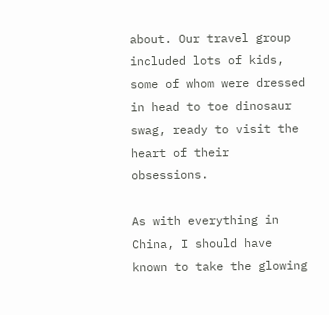about. Our travel group included lots of kids, some of whom were dressed in head to toe dinosaur swag, ready to visit the heart of their obsessions.

As with everything in China, I should have known to take the glowing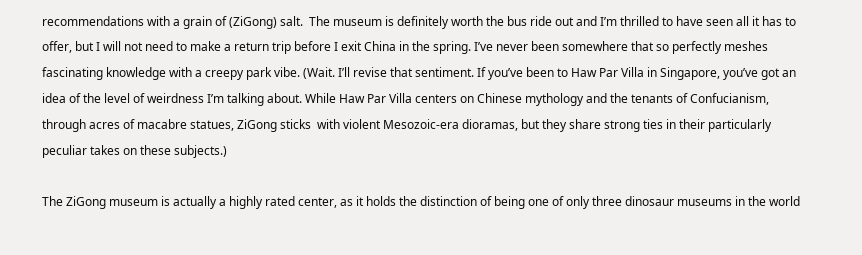recommendations with a grain of (ZiGong) salt.  The museum is definitely worth the bus ride out and I’m thrilled to have seen all it has to offer, but I will not need to make a return trip before I exit China in the spring. I’ve never been somewhere that so perfectly meshes fascinating knowledge with a creepy park vibe. (Wait. I’ll revise that sentiment. If you’ve been to Haw Par Villa in Singapore, you’ve got an idea of the level of weirdness I’m talking about. While Haw Par Villa centers on Chinese mythology and the tenants of Confucianism, through acres of macabre statues, ZiGong sticks  with violent Mesozoic-era dioramas, but they share strong ties in their particularly peculiar takes on these subjects.)

The ZiGong museum is actually a highly rated center, as it holds the distinction of being one of only three dinosaur museums in the world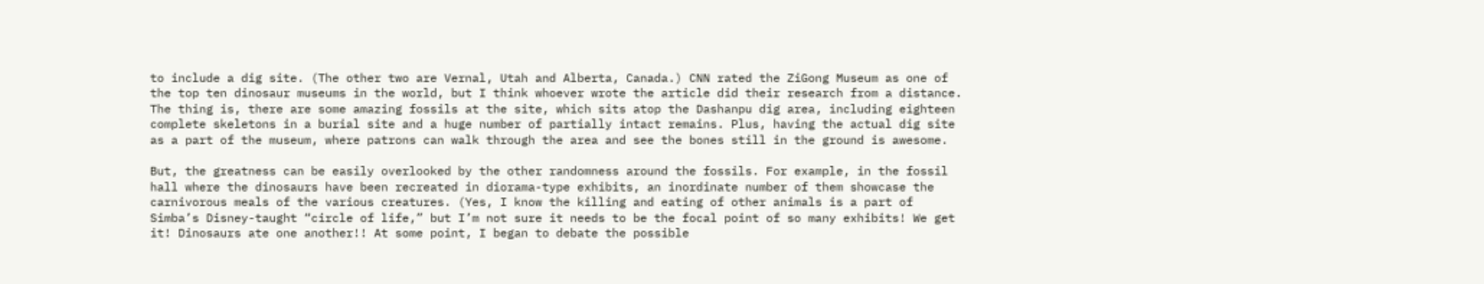to include a dig site. (The other two are Vernal, Utah and Alberta, Canada.) CNN rated the ZiGong Museum as one of the top ten dinosaur museums in the world, but I think whoever wrote the article did their research from a distance. The thing is, there are some amazing fossils at the site, which sits atop the Dashanpu dig area, including eighteen complete skeletons in a burial site and a huge number of partially intact remains. Plus, having the actual dig site as a part of the museum, where patrons can walk through the area and see the bones still in the ground is awesome.

But, the greatness can be easily overlooked by the other randomness around the fossils. For example, in the fossil hall where the dinosaurs have been recreated in diorama-type exhibits, an inordinate number of them showcase the carnivorous meals of the various creatures. (Yes, I know the killing and eating of other animals is a part of Simba’s Disney-taught “circle of life,” but I’m not sure it needs to be the focal point of so many exhibits! We get it! Dinosaurs ate one another!! At some point, I began to debate the possible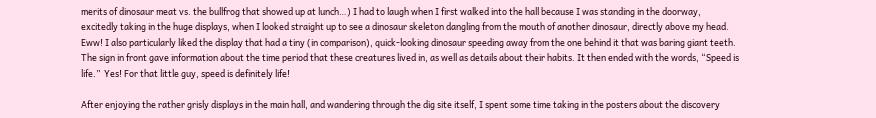merits of dinosaur meat vs. the bullfrog that showed up at lunch…) I had to laugh when I first walked into the hall because I was standing in the doorway, excitedly taking in the huge displays, when I looked straight up to see a dinosaur skeleton dangling from the mouth of another dinosaur, directly above my head. Eww! I also particularly liked the display that had a tiny (in comparison), quick-looking dinosaur speeding away from the one behind it that was baring giant teeth. The sign in front gave information about the time period that these creatures lived in, as well as details about their habits. It then ended with the words, “Speed is life.”  Yes! For that little guy, speed is definitely life!

After enjoying the rather grisly displays in the main hall, and wandering through the dig site itself, I spent some time taking in the posters about the discovery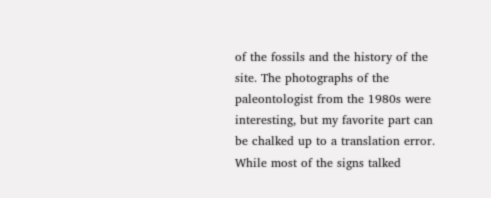of the fossils and the history of the site. The photographs of the paleontologist from the 1980s were interesting, but my favorite part can be chalked up to a translation error. While most of the signs talked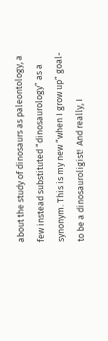about the study of dinosaurs as paleontology, a few instead substituted “dinosaurology” as a synonym. This is my new “when I grow up” goal- to be a dinosauroligist!  And really, I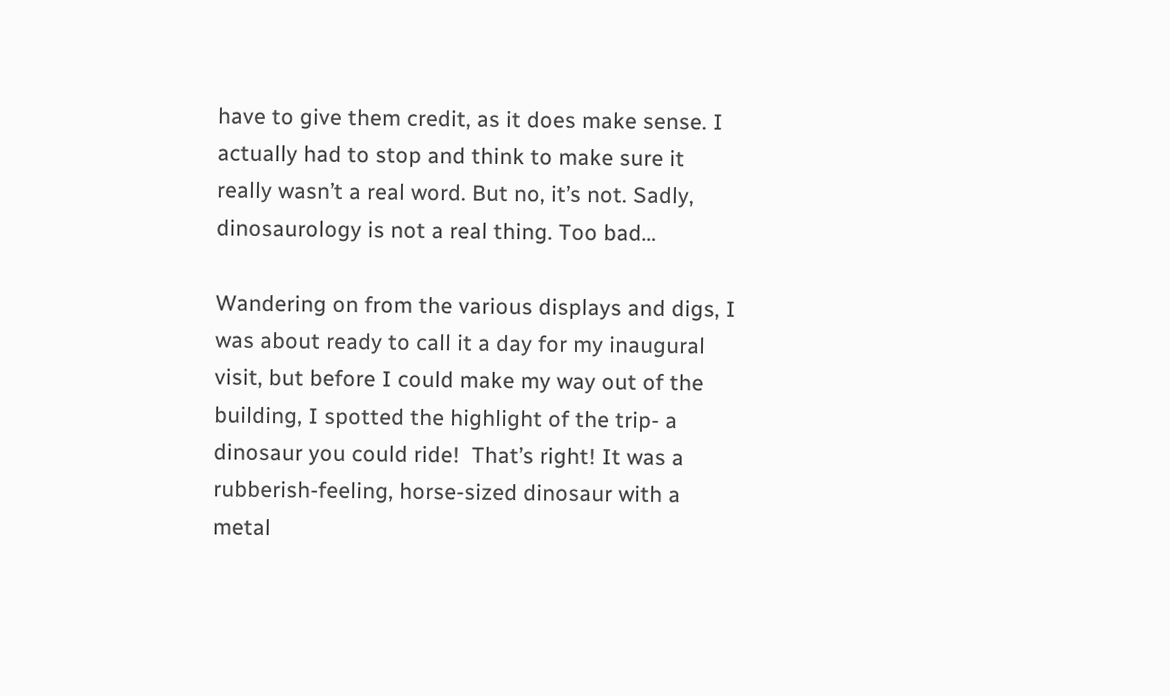have to give them credit, as it does make sense. I actually had to stop and think to make sure it really wasn’t a real word. But no, it’s not. Sadly, dinosaurology is not a real thing. Too bad…

Wandering on from the various displays and digs, I was about ready to call it a day for my inaugural visit, but before I could make my way out of the building, I spotted the highlight of the trip- a dinosaur you could ride!  That’s right! It was a rubberish-feeling, horse-sized dinosaur with a metal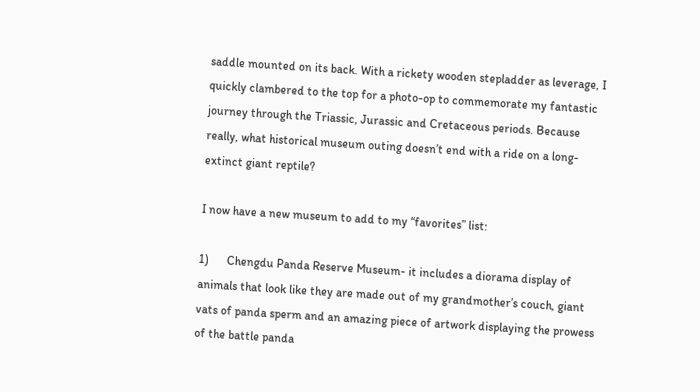saddle mounted on its back. With a rickety wooden stepladder as leverage, I quickly clambered to the top for a photo-op to commemorate my fantastic journey through the Triassic, Jurassic and Cretaceous periods. Because really, what historical museum outing doesn’t end with a ride on a long-extinct giant reptile?

I now have a new museum to add to my “favorites” list:

1)      Chengdu Panda Reserve Museum- it includes a diorama display of animals that look like they are made out of my grandmother’s couch, giant vats of panda sperm and an amazing piece of artwork displaying the prowess of the battle panda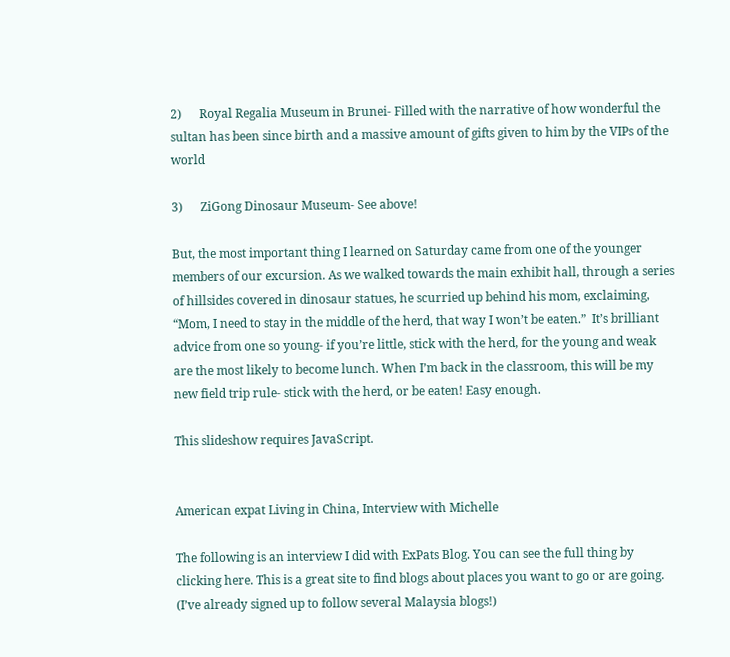2)      Royal Regalia Museum in Brunei- Filled with the narrative of how wonderful the sultan has been since birth and a massive amount of gifts given to him by the VIPs of the world

3)      ZiGong Dinosaur Museum- See above!

But, the most important thing I learned on Saturday came from one of the younger members of our excursion. As we walked towards the main exhibit hall, through a series of hillsides covered in dinosaur statues, he scurried up behind his mom, exclaiming, “Mom, I need to stay in the middle of the herd, that way I won’t be eaten.”  It’s brilliant advice from one so young- if you’re little, stick with the herd, for the young and weak are the most likely to become lunch. When I’m back in the classroom, this will be my new field trip rule- stick with the herd, or be eaten! Easy enough.

This slideshow requires JavaScript.


American expat Living in China, Interview with Michelle

The following is an interview I did with ExPats Blog. You can see the full thing by clicking here. This is a great site to find blogs about places you want to go or are going. (I’ve already signed up to follow several Malaysia blogs!)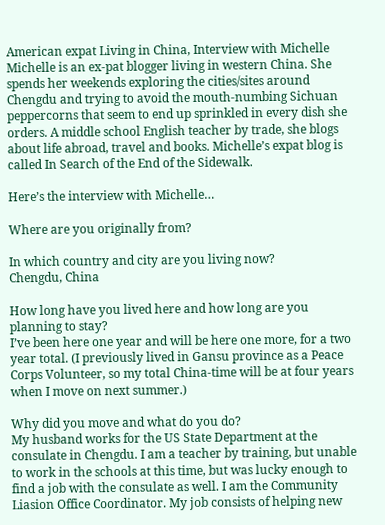American expat Living in China, Interview with Michelle
Michelle is an ex-pat blogger living in western China. She spends her weekends exploring the cities/sites around Chengdu and trying to avoid the mouth-numbing Sichuan peppercorns that seem to end up sprinkled in every dish she orders. A middle school English teacher by trade, she blogs about life abroad, travel and books. Michelle’s expat blog is called In Search of the End of the Sidewalk.

Here’s the interview with Michelle…

Where are you originally from?

In which country and city are you living now?
Chengdu, China

How long have you lived here and how long are you planning to stay?
I’ve been here one year and will be here one more, for a two year total. (I previously lived in Gansu province as a Peace Corps Volunteer, so my total China-time will be at four years when I move on next summer.)

Why did you move and what do you do?
My husband works for the US State Department at the consulate in Chengdu. I am a teacher by training, but unable to work in the schools at this time, but was lucky enough to find a job with the consulate as well. I am the Community Liasion Office Coordinator. My job consists of helping new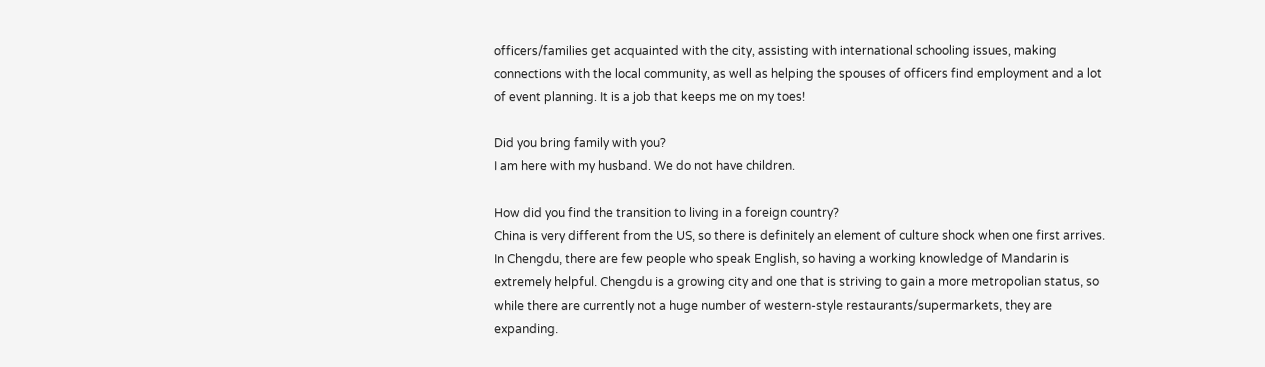officers/families get acquainted with the city, assisting with international schooling issues, making connections with the local community, as well as helping the spouses of officers find employment and a lot of event planning. It is a job that keeps me on my toes!

Did you bring family with you?
I am here with my husband. We do not have children.

How did you find the transition to living in a foreign country?
China is very different from the US, so there is definitely an element of culture shock when one first arrives. In Chengdu, there are few people who speak English, so having a working knowledge of Mandarin is extremely helpful. Chengdu is a growing city and one that is striving to gain a more metropolian status, so while there are currently not a huge number of western-style restaurants/supermarkets, they are expanding.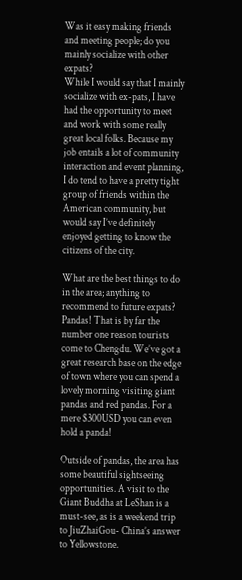Was it easy making friends and meeting people; do you mainly socialize with other expats?
While I would say that I mainly socialize with ex-pats, I have had the opportunity to meet and work with some really great local folks. Because my job entails a lot of community interaction and event planning, I do tend to have a pretty tight group of friends within the American community, but would say I’ve definitely enjoyed getting to know the citizens of the city.

What are the best things to do in the area; anything to recommend to future expats?
Pandas! That is by far the number one reason tourists come to Chengdu. We’ve got a great research base on the edge of town where you can spend a lovely morning visiting giant pandas and red pandas. For a mere $300USD you can even hold a panda!

Outside of pandas, the area has some beautiful sightseeing opportunities. A visit to the Giant Buddha at LeShan is a must-see, as is a weekend trip to JiuZhaiGou- China’s answer to Yellowstone.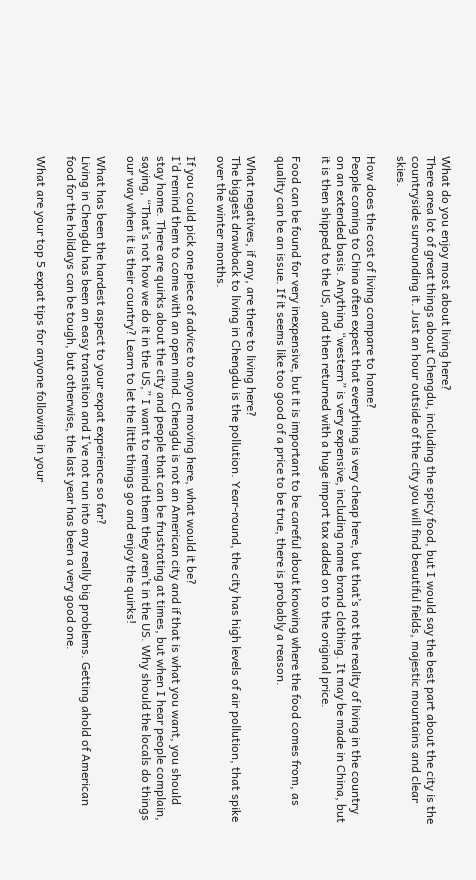What do you enjoy most about living here?
There area lot of great things about Chengdu, including the spicy food, but I would say the best part about the city is the countryside surrounding it. Just an hour outside of the city you will find beautiful fields, majestic mountains and clear skies.

How does the cost of living compare to home?
People coming to China often expect that everything is very cheap here, but that’s not the reality of living in the country on an extended basis. Anything “western” is very expensive, including name brand clothing. It may be made in China, but it is then shipped to the US, and then returned with a huge import tax added on to the original price.

Food can be found for very inexpensive, but it is important to be careful about knowing where the food comes from, as quality can be an issue. If it seems like too good of a price to be true, there is probably a reason.

What negatives, if any, are there to living here?
The biggest drawback to living in Chengdu is the pollution. Year-round, the city has high levels of air pollution, that spike over the winter months.

If you could pick one piece of advice to anyone moving here, what would it be?
I’d remind them to come with an open mind. Chengdu is not an American city and if that is what you want, you should stay home. There are quirks about the city and people that can be frustrating at times, but when I hear people complain, saying, “That’s not how we do it in the US,” I want to remind them they aren’t in the US. Why should the locals do things our way when it is their country? Learn to let the little things go and enjoy the quirks!

What has been the hardest aspect to your expat experience so far?
Living in Chengdu has been an easy transition and I’ve not run into any really big problems. Getting ahold of American food for the holidays can be tough, but otherwise, the last year has been a very good one.

What are your top 5 expat tips for anyone following in your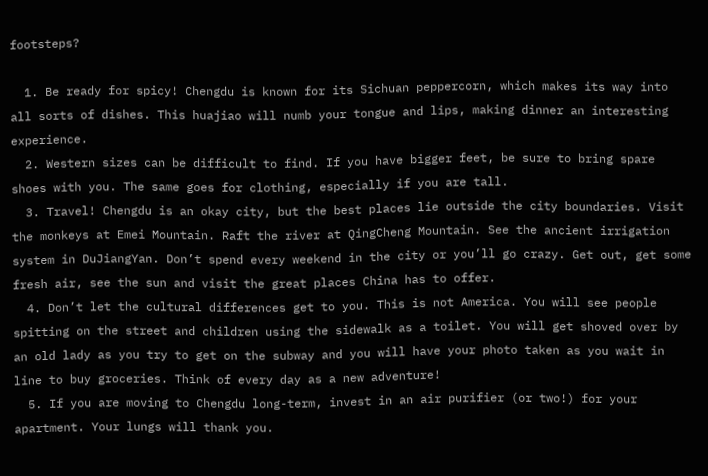footsteps?

  1. Be ready for spicy! Chengdu is known for its Sichuan peppercorn, which makes its way into all sorts of dishes. This huajiao will numb your tongue and lips, making dinner an interesting experience.
  2. Western sizes can be difficult to find. If you have bigger feet, be sure to bring spare shoes with you. The same goes for clothing, especially if you are tall.
  3. Travel! Chengdu is an okay city, but the best places lie outside the city boundaries. Visit the monkeys at Emei Mountain. Raft the river at QingCheng Mountain. See the ancient irrigation system in DuJiangYan. Don’t spend every weekend in the city or you’ll go crazy. Get out, get some fresh air, see the sun and visit the great places China has to offer.
  4. Don’t let the cultural differences get to you. This is not America. You will see people spitting on the street and children using the sidewalk as a toilet. You will get shoved over by an old lady as you try to get on the subway and you will have your photo taken as you wait in line to buy groceries. Think of every day as a new adventure!
  5. If you are moving to Chengdu long-term, invest in an air purifier (or two!) for your apartment. Your lungs will thank you.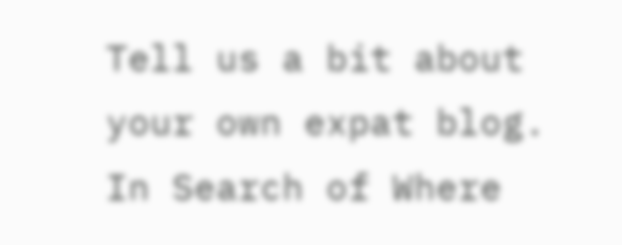Tell us a bit about your own expat blog.
In Search of Where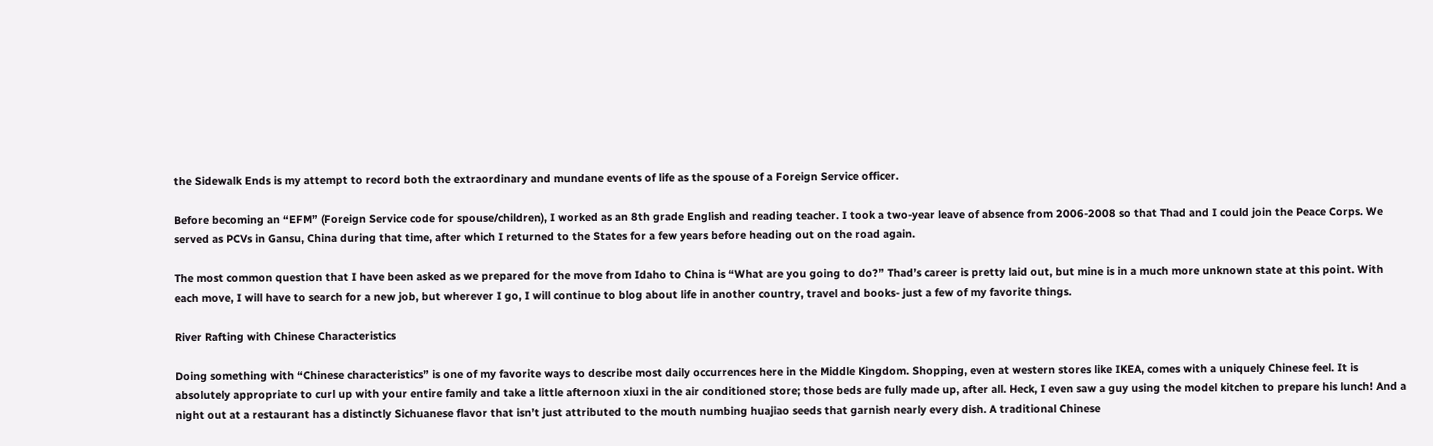the Sidewalk Ends is my attempt to record both the extraordinary and mundane events of life as the spouse of a Foreign Service officer.

Before becoming an “EFM” (Foreign Service code for spouse/children), I worked as an 8th grade English and reading teacher. I took a two-year leave of absence from 2006-2008 so that Thad and I could join the Peace Corps. We served as PCVs in Gansu, China during that time, after which I returned to the States for a few years before heading out on the road again.

The most common question that I have been asked as we prepared for the move from Idaho to China is “What are you going to do?” Thad’s career is pretty laid out, but mine is in a much more unknown state at this point. With each move, I will have to search for a new job, but wherever I go, I will continue to blog about life in another country, travel and books- just a few of my favorite things.

River Rafting with Chinese Characteristics

Doing something with “Chinese characteristics” is one of my favorite ways to describe most daily occurrences here in the Middle Kingdom. Shopping, even at western stores like IKEA, comes with a uniquely Chinese feel. It is absolutely appropriate to curl up with your entire family and take a little afternoon xiuxi in the air conditioned store; those beds are fully made up, after all. Heck, I even saw a guy using the model kitchen to prepare his lunch! And a night out at a restaurant has a distinctly Sichuanese flavor that isn’t just attributed to the mouth numbing huajiao seeds that garnish nearly every dish. A traditional Chinese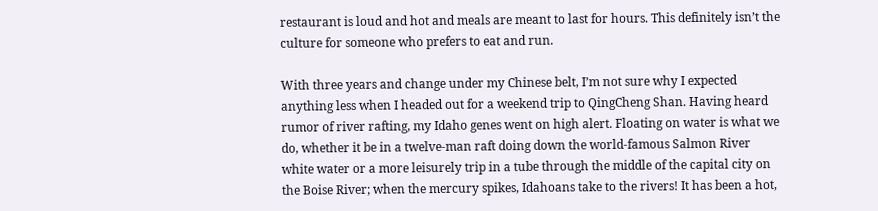restaurant is loud and hot and meals are meant to last for hours. This definitely isn’t the culture for someone who prefers to eat and run.

With three years and change under my Chinese belt, I’m not sure why I expected anything less when I headed out for a weekend trip to QingCheng Shan. Having heard rumor of river rafting, my Idaho genes went on high alert. Floating on water is what we do, whether it be in a twelve-man raft doing down the world-famous Salmon River white water or a more leisurely trip in a tube through the middle of the capital city on the Boise River; when the mercury spikes, Idahoans take to the rivers! It has been a hot,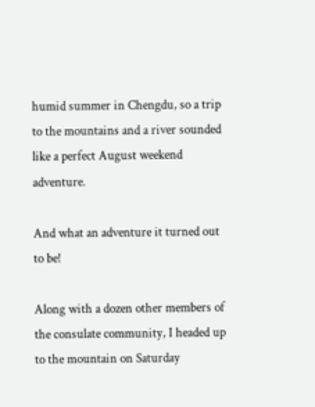humid summer in Chengdu, so a trip to the mountains and a river sounded like a perfect August weekend adventure.

And what an adventure it turned out to be!

Along with a dozen other members of the consulate community, I headed up to the mountain on Saturday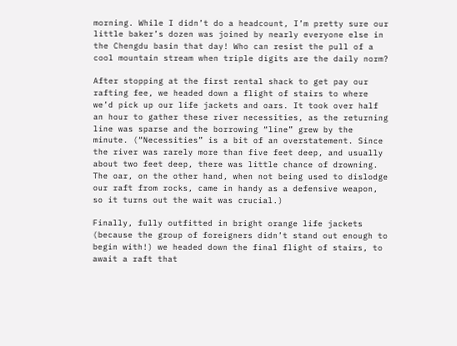morning. While I didn’t do a headcount, I’m pretty sure our little baker’s dozen was joined by nearly everyone else in the Chengdu basin that day! Who can resist the pull of a cool mountain stream when triple digits are the daily norm?

After stopping at the first rental shack to get pay our rafting fee, we headed down a flight of stairs to where we’d pick up our life jackets and oars. It took over half an hour to gather these river necessities, as the returning line was sparse and the borrowing “line” grew by the minute. (“Necessities” is a bit of an overstatement. Since the river was rarely more than five feet deep, and usually about two feet deep, there was little chance of drowning. The oar, on the other hand, when not being used to dislodge our raft from rocks, came in handy as a defensive weapon, so it turns out the wait was crucial.)

Finally, fully outfitted in bright orange life jackets (because the group of foreigners didn’t stand out enough to begin with!) we headed down the final flight of stairs, to await a raft that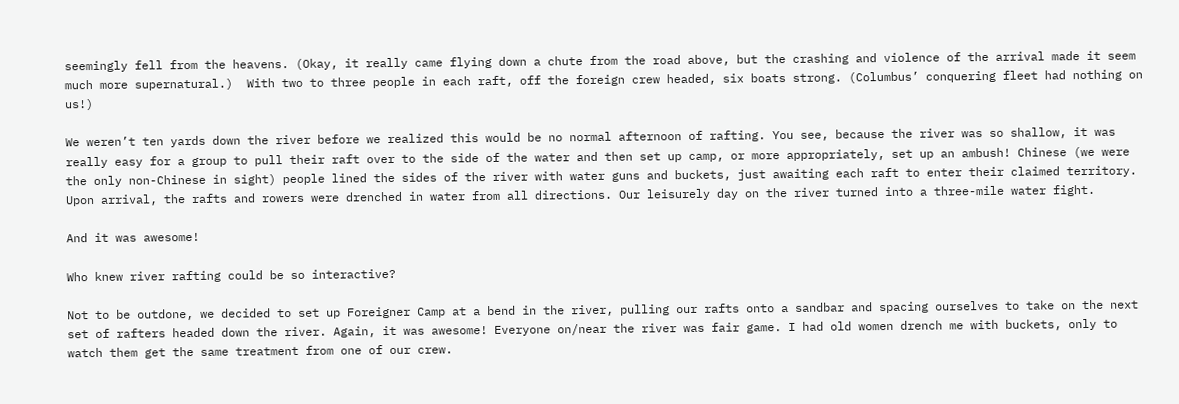seemingly fell from the heavens. (Okay, it really came flying down a chute from the road above, but the crashing and violence of the arrival made it seem much more supernatural.)  With two to three people in each raft, off the foreign crew headed, six boats strong. (Columbus’ conquering fleet had nothing on us!)

We weren’t ten yards down the river before we realized this would be no normal afternoon of rafting. You see, because the river was so shallow, it was really easy for a group to pull their raft over to the side of the water and then set up camp, or more appropriately, set up an ambush! Chinese (we were the only non-Chinese in sight) people lined the sides of the river with water guns and buckets, just awaiting each raft to enter their claimed territory. Upon arrival, the rafts and rowers were drenched in water from all directions. Our leisurely day on the river turned into a three-mile water fight.

And it was awesome!

Who knew river rafting could be so interactive?

Not to be outdone, we decided to set up Foreigner Camp at a bend in the river, pulling our rafts onto a sandbar and spacing ourselves to take on the next set of rafters headed down the river. Again, it was awesome! Everyone on/near the river was fair game. I had old women drench me with buckets, only to watch them get the same treatment from one of our crew.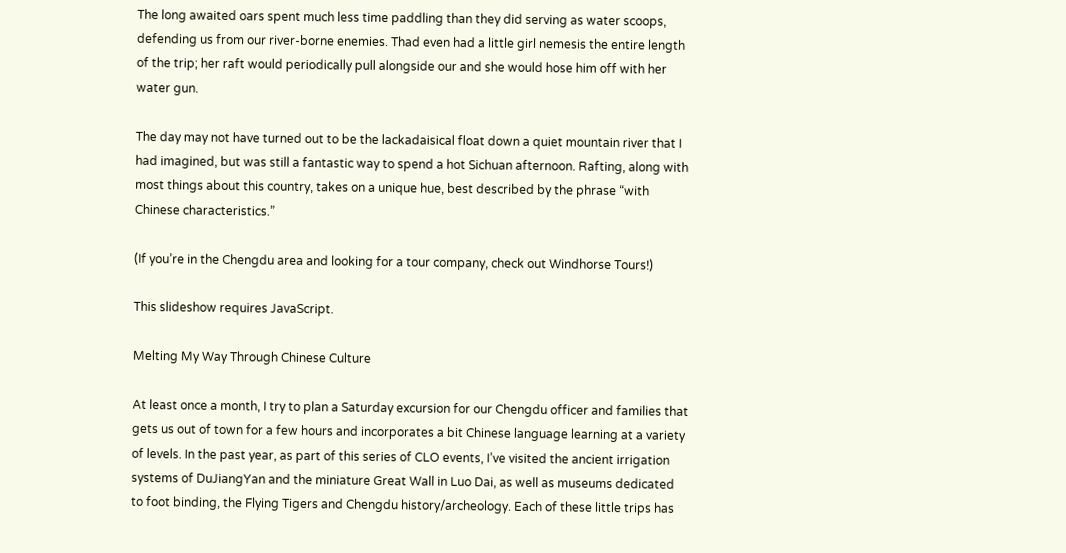The long awaited oars spent much less time paddling than they did serving as water scoops, defending us from our river-borne enemies. Thad even had a little girl nemesis the entire length of the trip; her raft would periodically pull alongside our and she would hose him off with her water gun.

The day may not have turned out to be the lackadaisical float down a quiet mountain river that I had imagined, but was still a fantastic way to spend a hot Sichuan afternoon. Rafting, along with most things about this country, takes on a unique hue, best described by the phrase “with Chinese characteristics.”

(If you’re in the Chengdu area and looking for a tour company, check out Windhorse Tours!)

This slideshow requires JavaScript.

Melting My Way Through Chinese Culture

At least once a month, I try to plan a Saturday excursion for our Chengdu officer and families that gets us out of town for a few hours and incorporates a bit Chinese language learning at a variety of levels. In the past year, as part of this series of CLO events, I’ve visited the ancient irrigation systems of DuJiangYan and the miniature Great Wall in Luo Dai, as well as museums dedicated to foot binding, the Flying Tigers and Chengdu history/archeology. Each of these little trips has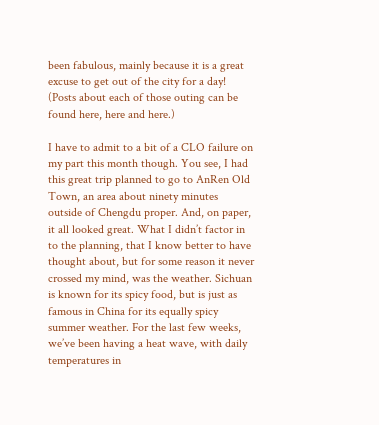been fabulous, mainly because it is a great excuse to get out of the city for a day! (Posts about each of those outing can be found here, here and here.)

I have to admit to a bit of a CLO failure on my part this month though. You see, I had this great trip planned to go to AnRen Old Town, an area about ninety minutes outside of Chengdu proper. And, on paper, it all looked great. What I didn’t factor in to the planning, that I know better to have thought about, but for some reason it never crossed my mind, was the weather. Sichuan is known for its spicy food, but is just as famous in China for its equally spicy summer weather. For the last few weeks, we’ve been having a heat wave, with daily temperatures in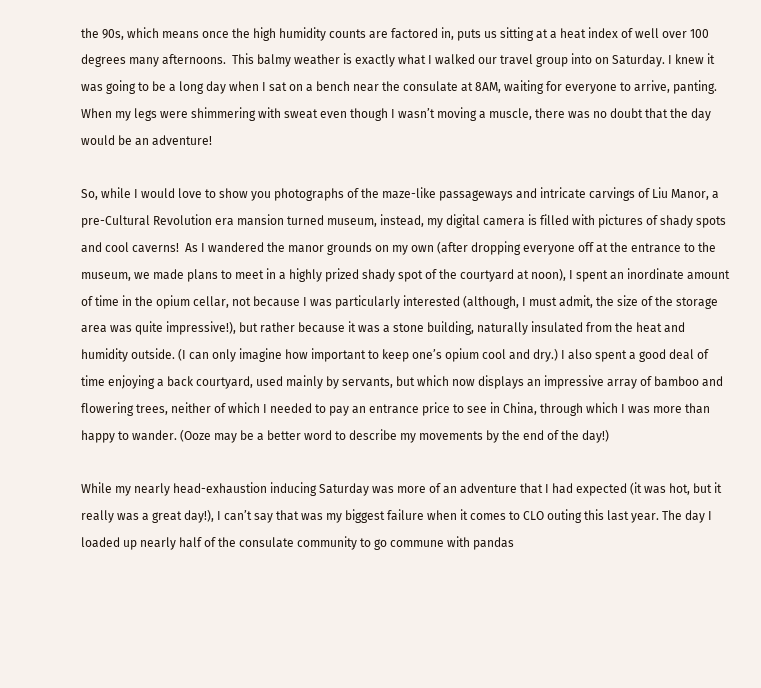the 90s, which means once the high humidity counts are factored in, puts us sitting at a heat index of well over 100 degrees many afternoons.  This balmy weather is exactly what I walked our travel group into on Saturday. I knew it was going to be a long day when I sat on a bench near the consulate at 8AM, waiting for everyone to arrive, panting. When my legs were shimmering with sweat even though I wasn’t moving a muscle, there was no doubt that the day would be an adventure!

So, while I would love to show you photographs of the maze-like passageways and intricate carvings of Liu Manor, a pre-Cultural Revolution era mansion turned museum, instead, my digital camera is filled with pictures of shady spots and cool caverns!  As I wandered the manor grounds on my own (after dropping everyone off at the entrance to the museum, we made plans to meet in a highly prized shady spot of the courtyard at noon), I spent an inordinate amount of time in the opium cellar, not because I was particularly interested (although, I must admit, the size of the storage area was quite impressive!), but rather because it was a stone building, naturally insulated from the heat and humidity outside. (I can only imagine how important to keep one’s opium cool and dry.) I also spent a good deal of time enjoying a back courtyard, used mainly by servants, but which now displays an impressive array of bamboo and flowering trees, neither of which I needed to pay an entrance price to see in China, through which I was more than happy to wander. (Ooze may be a better word to describe my movements by the end of the day!)

While my nearly head-exhaustion inducing Saturday was more of an adventure that I had expected (it was hot, but it really was a great day!), I can’t say that was my biggest failure when it comes to CLO outing this last year. The day I loaded up nearly half of the consulate community to go commune with pandas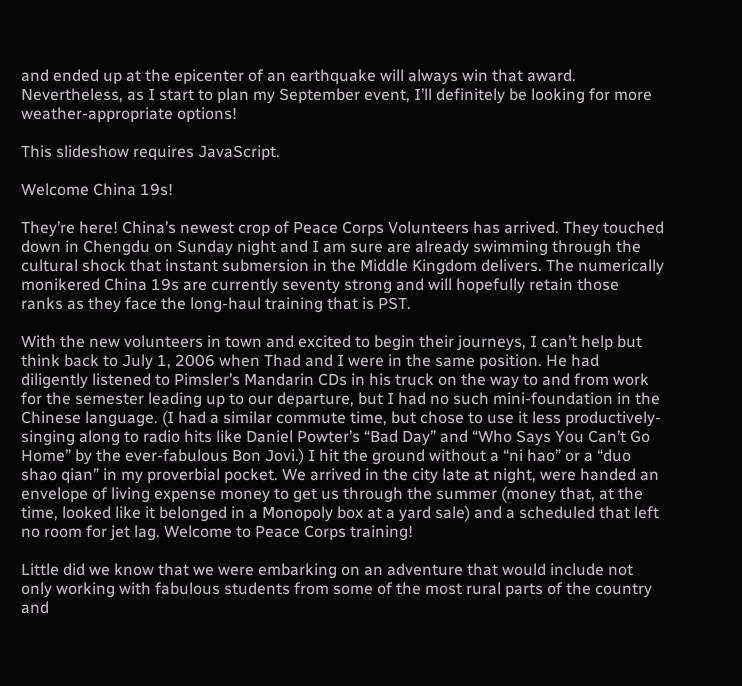and ended up at the epicenter of an earthquake will always win that award. Nevertheless, as I start to plan my September event, I’ll definitely be looking for more weather-appropriate options!

This slideshow requires JavaScript.

Welcome China 19s!

They’re here! China’s newest crop of Peace Corps Volunteers has arrived. They touched down in Chengdu on Sunday night and I am sure are already swimming through the cultural shock that instant submersion in the Middle Kingdom delivers. The numerically monikered China 19s are currently seventy strong and will hopefully retain those ranks as they face the long-haul training that is PST.

With the new volunteers in town and excited to begin their journeys, I can’t help but think back to July 1, 2006 when Thad and I were in the same position. He had diligently listened to Pimsler’s Mandarin CDs in his truck on the way to and from work for the semester leading up to our departure, but I had no such mini-foundation in the Chinese language. (I had a similar commute time, but chose to use it less productively- singing along to radio hits like Daniel Powter’s “Bad Day” and “Who Says You Can’t Go Home” by the ever-fabulous Bon Jovi.) I hit the ground without a “ni hao” or a “duo shao qian” in my proverbial pocket. We arrived in the city late at night, were handed an envelope of living expense money to get us through the summer (money that, at the time, looked like it belonged in a Monopoly box at a yard sale) and a scheduled that left no room for jet lag. Welcome to Peace Corps training!

Little did we know that we were embarking on an adventure that would include not only working with fabulous students from some of the most rural parts of the country and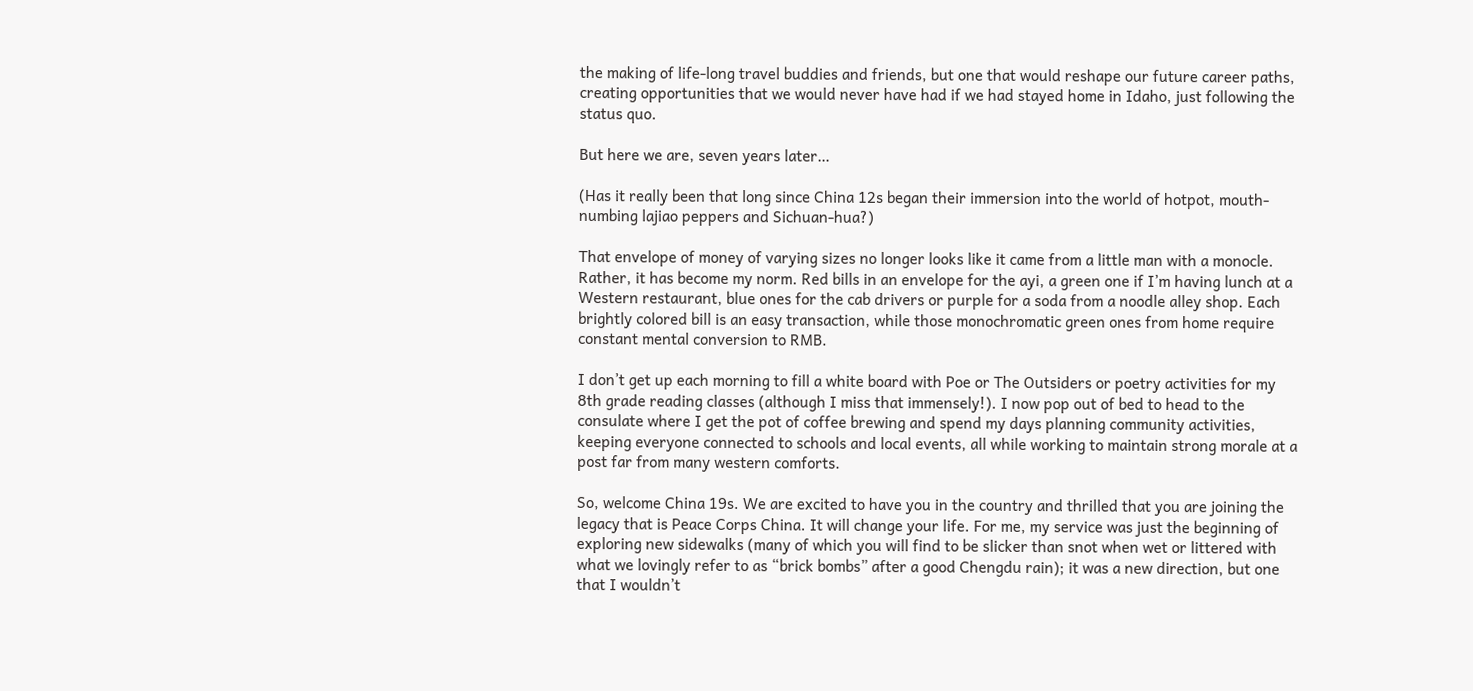the making of life-long travel buddies and friends, but one that would reshape our future career paths, creating opportunities that we would never have had if we had stayed home in Idaho, just following the status quo.

But here we are, seven years later…

(Has it really been that long since China 12s began their immersion into the world of hotpot, mouth-numbing lajiao peppers and Sichuan-hua?)

That envelope of money of varying sizes no longer looks like it came from a little man with a monocle.  Rather, it has become my norm. Red bills in an envelope for the ayi, a green one if I’m having lunch at a Western restaurant, blue ones for the cab drivers or purple for a soda from a noodle alley shop. Each brightly colored bill is an easy transaction, while those monochromatic green ones from home require constant mental conversion to RMB.

I don’t get up each morning to fill a white board with Poe or The Outsiders or poetry activities for my 8th grade reading classes (although I miss that immensely!). I now pop out of bed to head to the consulate where I get the pot of coffee brewing and spend my days planning community activities, keeping everyone connected to schools and local events, all while working to maintain strong morale at a post far from many western comforts.

So, welcome China 19s. We are excited to have you in the country and thrilled that you are joining the legacy that is Peace Corps China. It will change your life. For me, my service was just the beginning of exploring new sidewalks (many of which you will find to be slicker than snot when wet or littered with what we lovingly refer to as “brick bombs” after a good Chengdu rain); it was a new direction, but one that I wouldn’t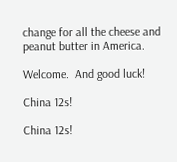change for all the cheese and peanut butter in America.

Welcome.  And good luck!

China 12s!

China 12s!